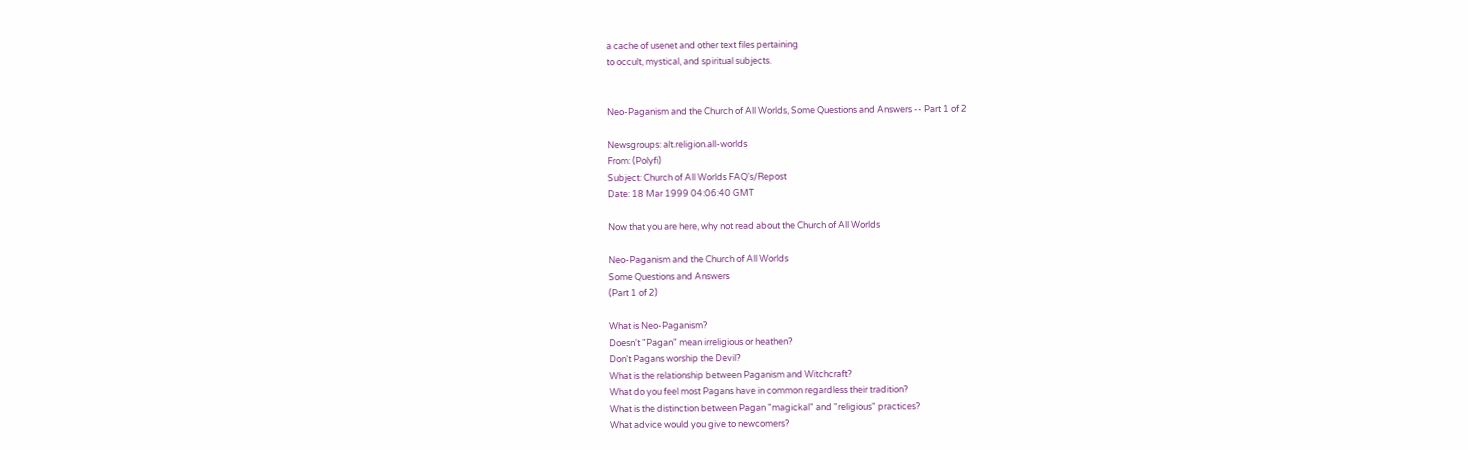a cache of usenet and other text files pertaining
to occult, mystical, and spiritual subjects.


Neo-Paganism and the Church of All Worlds, Some Questions and Answers -- Part 1 of 2

Newsgroups: alt.religion.all-worlds
From: (Polyfi)
Subject: Church of All Worlds FAQ's/Repost
Date: 18 Mar 1999 04:06:40 GMT

Now that you are here, why not read about the Church of All Worlds

Neo-Paganism and the Church of All Worlds
Some Questions and Answers
(Part 1 of 2)

What is Neo-Paganism?
Doesn't "Pagan" mean irreligious or heathen?
Don't Pagans worship the Devil?
What is the relationship between Paganism and Witchcraft?
What do you feel most Pagans have in common regardless their tradition?
What is the distinction between Pagan "magickal" and "religious" practices?
What advice would you give to newcomers?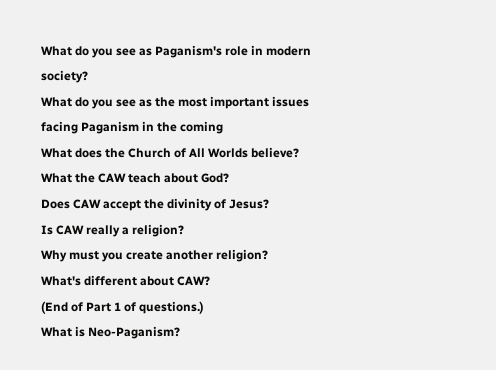What do you see as Paganism's role in modern society?
What do you see as the most important issues facing Paganism in the coming
What does the Church of All Worlds believe?
What the CAW teach about God?
Does CAW accept the divinity of Jesus?
Is CAW really a religion?
Why must you create another religion?
What's different about CAW?
(End of Part 1 of questions.)
What is Neo-Paganism?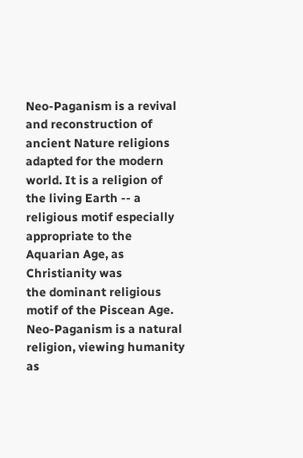Neo-Paganism is a revival and reconstruction of ancient Nature religions
adapted for the modern world. It is a religion of the living Earth -- a
religious motif especially appropriate to the Aquarian Age, as Christianity was
the dominant religious motif of the Piscean Age. Neo-Paganism is a natural
religion, viewing humanity as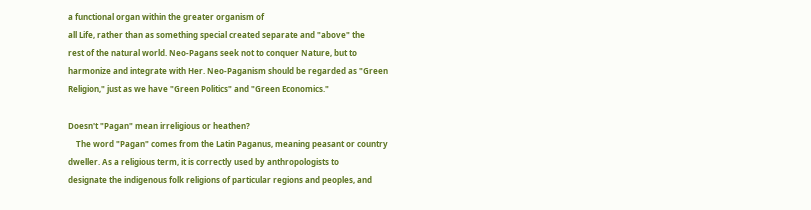a functional organ within the greater organism of
all Life, rather than as something special created separate and "above" the
rest of the natural world. Neo-Pagans seek not to conquer Nature, but to
harmonize and integrate with Her. Neo-Paganism should be regarded as "Green
Religion," just as we have "Green Politics" and "Green Economics."

Doesn't "Pagan" mean irreligious or heathen?
    The word "Pagan" comes from the Latin Paganus, meaning peasant or country
dweller. As a religious term, it is correctly used by anthropologists to
designate the indigenous folk religions of particular regions and peoples, and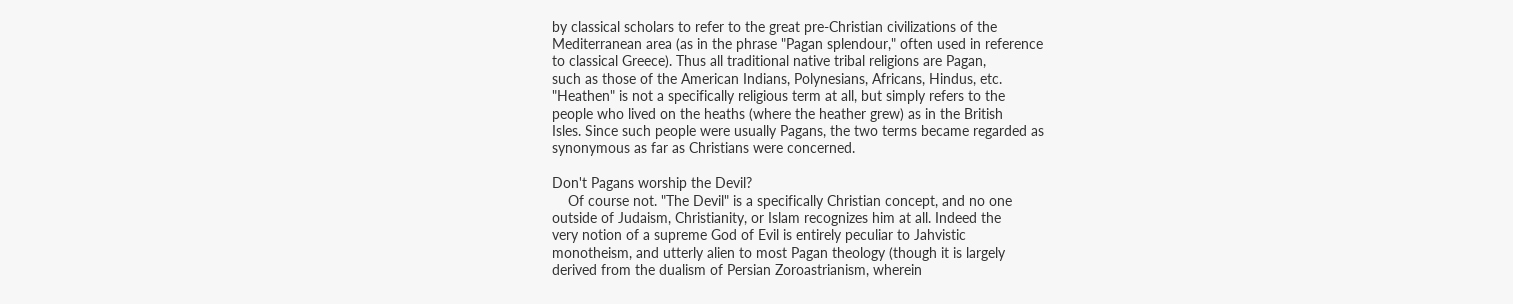by classical scholars to refer to the great pre-Christian civilizations of the
Mediterranean area (as in the phrase "Pagan splendour," often used in reference
to classical Greece). Thus all traditional native tribal religions are Pagan,
such as those of the American Indians, Polynesians, Africans, Hindus, etc.
"Heathen" is not a specifically religious term at all, but simply refers to the
people who lived on the heaths (where the heather grew) as in the British
Isles. Since such people were usually Pagans, the two terms became regarded as
synonymous as far as Christians were concerned.

Don't Pagans worship the Devil?
    Of course not. "The Devil" is a specifically Christian concept, and no one
outside of Judaism, Christianity, or Islam recognizes him at all. Indeed the
very notion of a supreme God of Evil is entirely peculiar to Jahvistic
monotheism, and utterly alien to most Pagan theology (though it is largely
derived from the dualism of Persian Zoroastrianism, wherein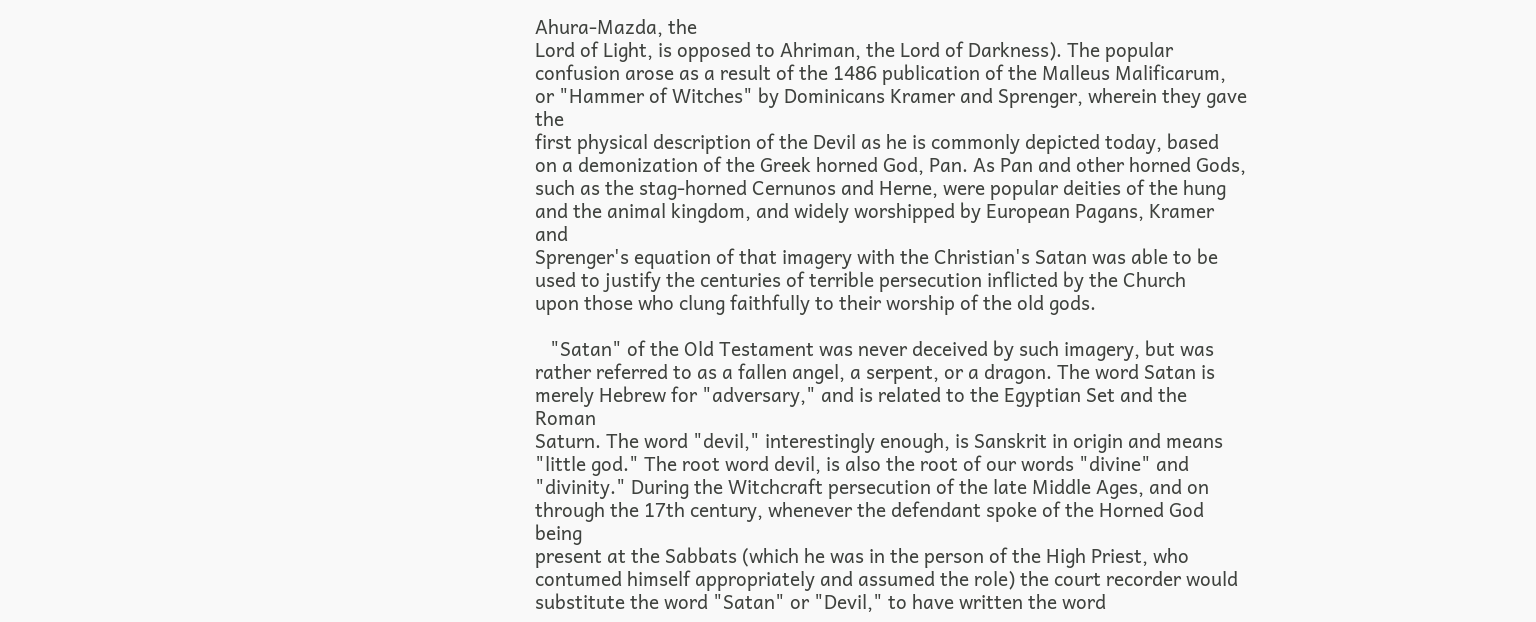Ahura-Mazda, the
Lord of Light, is opposed to Ahriman, the Lord of Darkness). The popular
confusion arose as a result of the 1486 publication of the Malleus Malificarum,
or "Hammer of Witches" by Dominicans Kramer and Sprenger, wherein they gave the
first physical description of the Devil as he is commonly depicted today, based
on a demonization of the Greek horned God, Pan. As Pan and other horned Gods,
such as the stag-horned Cernunos and Herne, were popular deities of the hung
and the animal kingdom, and widely worshipped by European Pagans, Kramer and
Sprenger's equation of that imagery with the Christian's Satan was able to be
used to justify the centuries of terrible persecution inflicted by the Church
upon those who clung faithfully to their worship of the old gods.

   "Satan" of the Old Testament was never deceived by such imagery, but was
rather referred to as a fallen angel, a serpent, or a dragon. The word Satan is
merely Hebrew for "adversary," and is related to the Egyptian Set and the Roman
Saturn. The word "devil," interestingly enough, is Sanskrit in origin and means
"little god." The root word devil, is also the root of our words "divine" and
"divinity." During the Witchcraft persecution of the late Middle Ages, and on
through the 17th century, whenever the defendant spoke of the Horned God being
present at the Sabbats (which he was in the person of the High Priest, who
contumed himself appropriately and assumed the role) the court recorder would
substitute the word "Satan" or "Devil," to have written the word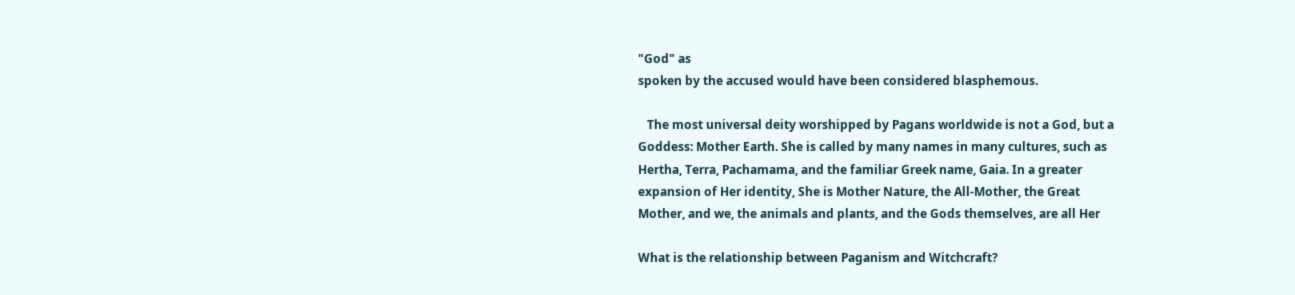"God" as
spoken by the accused would have been considered blasphemous.

   The most universal deity worshipped by Pagans worldwide is not a God, but a
Goddess: Mother Earth. She is called by many names in many cultures, such as
Hertha, Terra, Pachamama, and the familiar Greek name, Gaia. In a greater
expansion of Her identity, She is Mother Nature, the All-Mother, the Great
Mother, and we, the animals and plants, and the Gods themselves, are all Her

What is the relationship between Paganism and Witchcraft?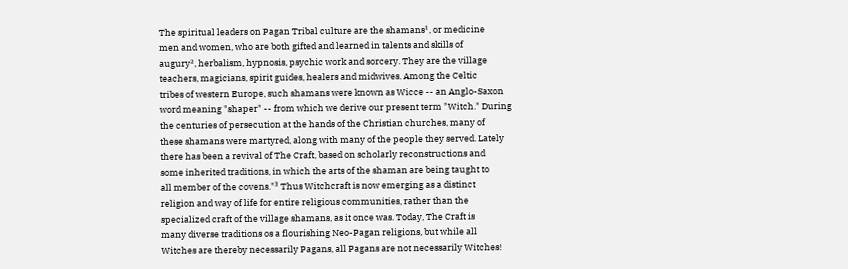The spiritual leaders on Pagan Tribal culture are the shamans¹, or medicine
men and women, who are both gifted and learned in talents and skills of
augury², herbalism, hypnosis, psychic work and sorcery. They are the village
teachers, magicians, spirit guides, healers and midwives. Among the Celtic
tribes of western Europe, such shamans were known as Wicce -- an Anglo-Saxon
word meaning "shaper" -- from which we derive our present term "Witch." During
the centuries of persecution at the hands of the Christian churches, many of
these shamans were martyred, along with many of the people they served. Lately
there has been a revival of The Craft, based on scholarly reconstructions and
some inherited traditions, in which the arts of the shaman are being taught to
all member of the covens."³ Thus Witchcraft is now emerging as a distinct
religion and way of life for entire religious communities, rather than the
specialized craft of the village shamans, as it once was. Today, The Craft is
many diverse traditions os a flourishing Neo-Pagan religions, but while all
Witches are thereby necessarily Pagans, all Pagans are not necessarily Witches!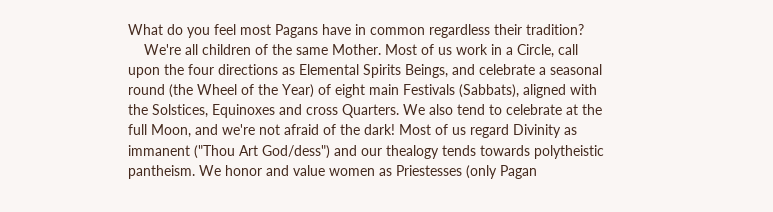What do you feel most Pagans have in common regardless their tradition?
    We're all children of the same Mother. Most of us work in a Circle, call
upon the four directions as Elemental Spirits Beings, and celebrate a seasonal
round (the Wheel of the Year) of eight main Festivals (Sabbats), aligned with
the Solstices, Equinoxes and cross Quarters. We also tend to celebrate at the
full Moon, and we're not afraid of the dark! Most of us regard Divinity as
immanent ("Thou Art God/dess") and our thealogy tends towards polytheistic
pantheism. We honor and value women as Priestesses (only Pagan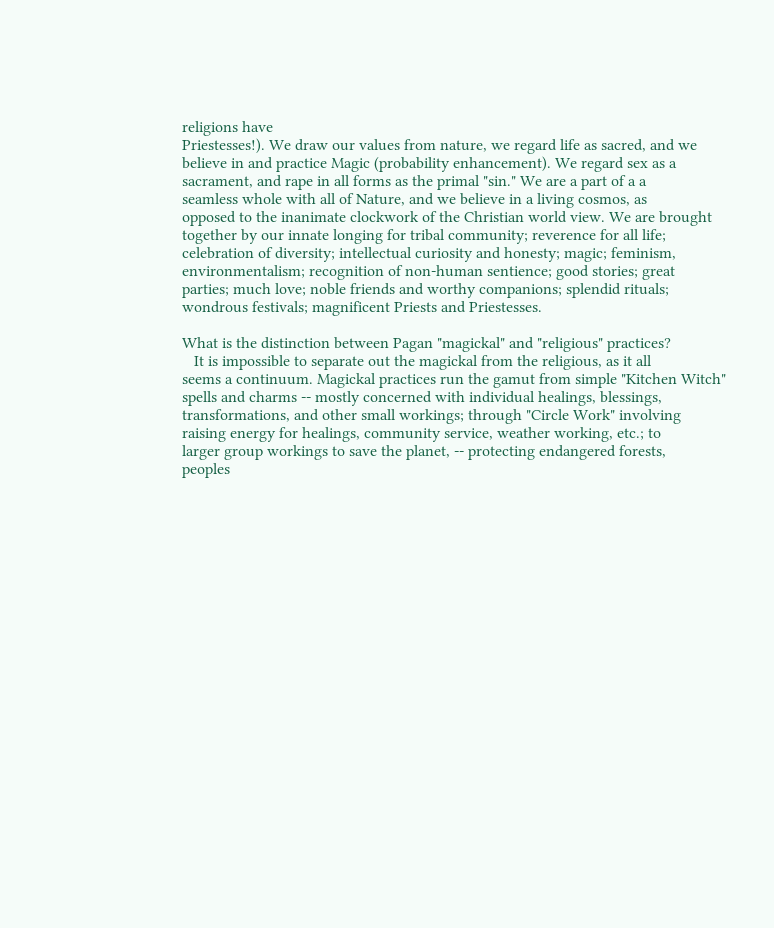religions have
Priestesses!). We draw our values from nature, we regard life as sacred, and we
believe in and practice Magic (probability enhancement). We regard sex as a
sacrament, and rape in all forms as the primal "sin." We are a part of a a
seamless whole with all of Nature, and we believe in a living cosmos, as
opposed to the inanimate clockwork of the Christian world view. We are brought
together by our innate longing for tribal community; reverence for all life;
celebration of diversity; intellectual curiosity and honesty; magic; feminism,
environmentalism; recognition of non-human sentience; good stories; great
parties; much love; noble friends and worthy companions; splendid rituals;
wondrous festivals; magnificent Priests and Priestesses.

What is the distinction between Pagan "magickal" and "religious" practices?
   It is impossible to separate out the magickal from the religious, as it all
seems a continuum. Magickal practices run the gamut from simple "Kitchen Witch"
spells and charms -- mostly concerned with individual healings, blessings,
transformations, and other small workings; through "Circle Work" involving
raising energy for healings, community service, weather working, etc.; to
larger group workings to save the planet, -- protecting endangered forests,
peoples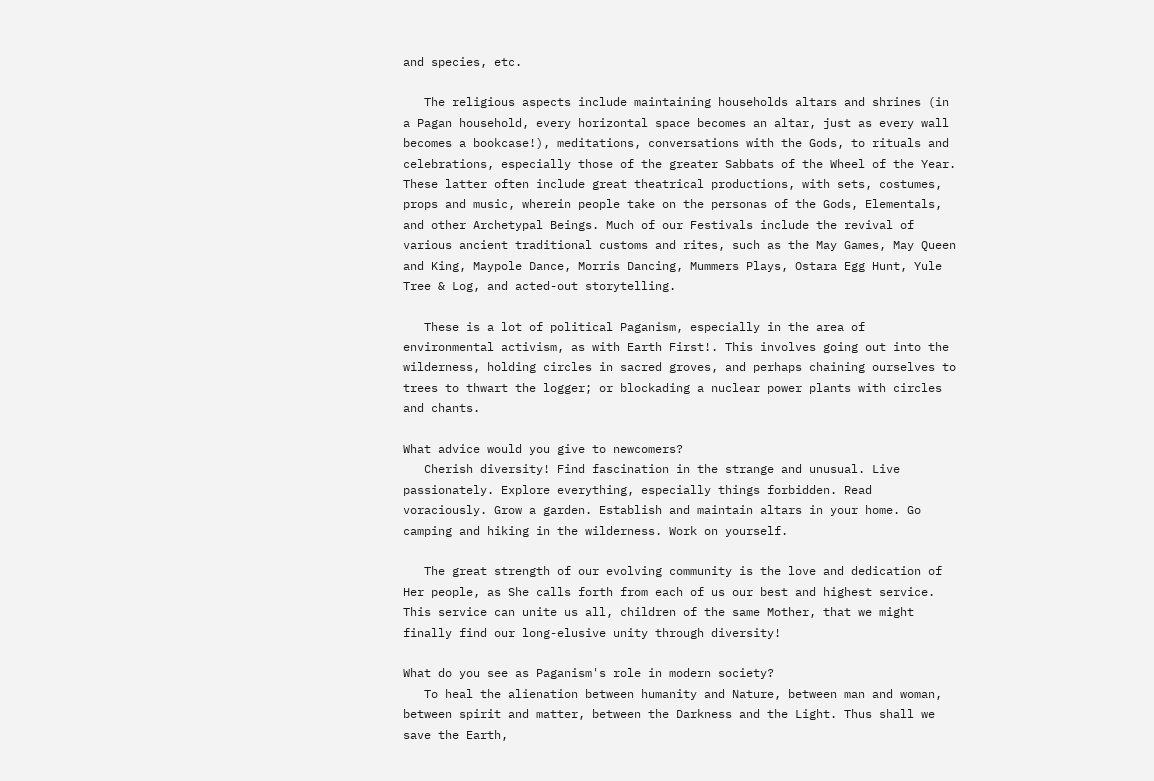and species, etc.

   The religious aspects include maintaining households altars and shrines (in
a Pagan household, every horizontal space becomes an altar, just as every wall
becomes a bookcase!), meditations, conversations with the Gods, to rituals and
celebrations, especially those of the greater Sabbats of the Wheel of the Year.
These latter often include great theatrical productions, with sets, costumes,
props and music, wherein people take on the personas of the Gods, Elementals,
and other Archetypal Beings. Much of our Festivals include the revival of
various ancient traditional customs and rites, such as the May Games, May Queen
and King, Maypole Dance, Morris Dancing, Mummers Plays, Ostara Egg Hunt, Yule
Tree & Log, and acted-out storytelling.

   These is a lot of political Paganism, especially in the area of
environmental activism, as with Earth First!. This involves going out into the
wilderness, holding circles in sacred groves, and perhaps chaining ourselves to
trees to thwart the logger; or blockading a nuclear power plants with circles
and chants.

What advice would you give to newcomers?
   Cherish diversity! Find fascination in the strange and unusual. Live
passionately. Explore everything, especially things forbidden. Read
voraciously. Grow a garden. Establish and maintain altars in your home. Go
camping and hiking in the wilderness. Work on yourself.

   The great strength of our evolving community is the love and dedication of
Her people, as She calls forth from each of us our best and highest service.
This service can unite us all, children of the same Mother, that we might
finally find our long-elusive unity through diversity!

What do you see as Paganism's role in modern society?
   To heal the alienation between humanity and Nature, between man and woman,
between spirit and matter, between the Darkness and the Light. Thus shall we
save the Earth,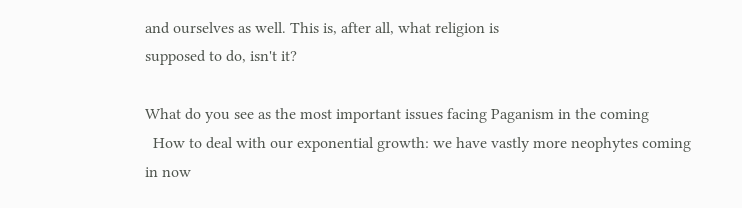and ourselves as well. This is, after all, what religion is
supposed to do, isn't it?

What do you see as the most important issues facing Paganism in the coming
  How to deal with our exponential growth: we have vastly more neophytes coming
in now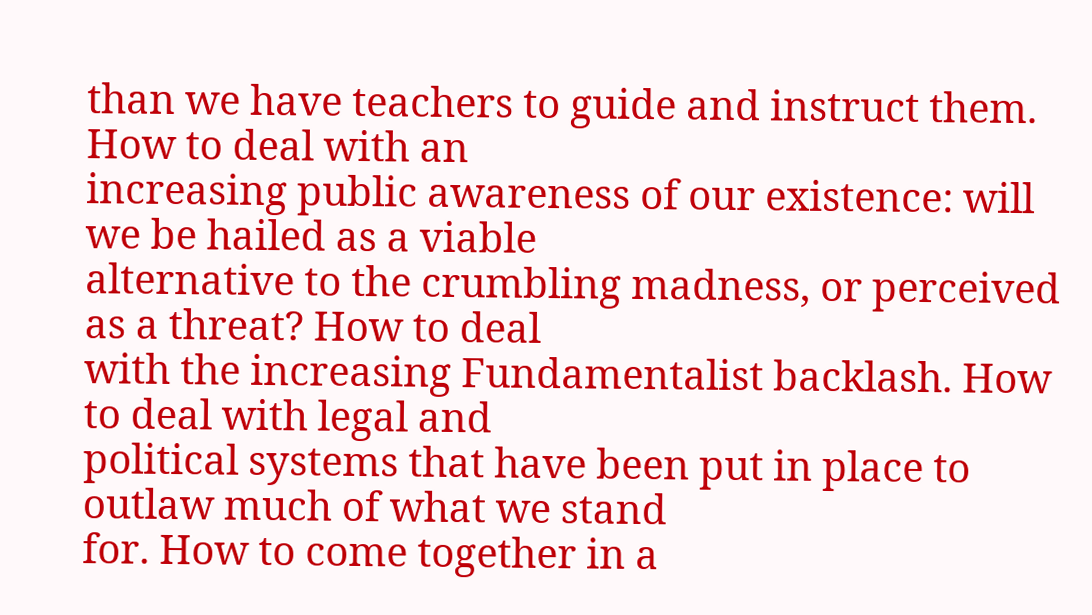than we have teachers to guide and instruct them. How to deal with an
increasing public awareness of our existence: will we be hailed as a viable
alternative to the crumbling madness, or perceived as a threat? How to deal
with the increasing Fundamentalist backlash. How to deal with legal and
political systems that have been put in place to outlaw much of what we stand
for. How to come together in a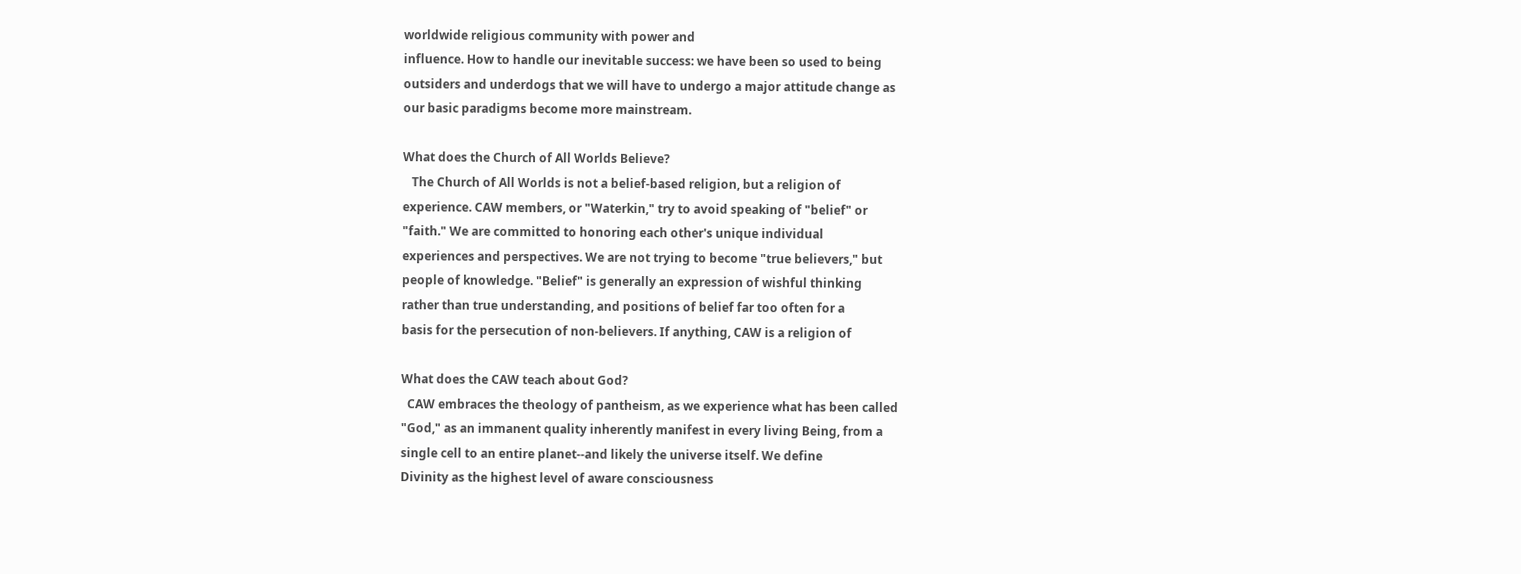worldwide religious community with power and
influence. How to handle our inevitable success: we have been so used to being
outsiders and underdogs that we will have to undergo a major attitude change as
our basic paradigms become more mainstream.

What does the Church of All Worlds Believe?
   The Church of All Worlds is not a belief-based religion, but a religion of
experience. CAW members, or "Waterkin," try to avoid speaking of "belief" or
"faith." We are committed to honoring each other's unique individual
experiences and perspectives. We are not trying to become "true believers," but
people of knowledge. "Belief" is generally an expression of wishful thinking
rather than true understanding, and positions of belief far too often for a
basis for the persecution of non-believers. If anything, CAW is a religion of

What does the CAW teach about God?
  CAW embraces the theology of pantheism, as we experience what has been called
"God," as an immanent quality inherently manifest in every living Being, from a
single cell to an entire planet--and likely the universe itself. We define
Divinity as the highest level of aware consciousness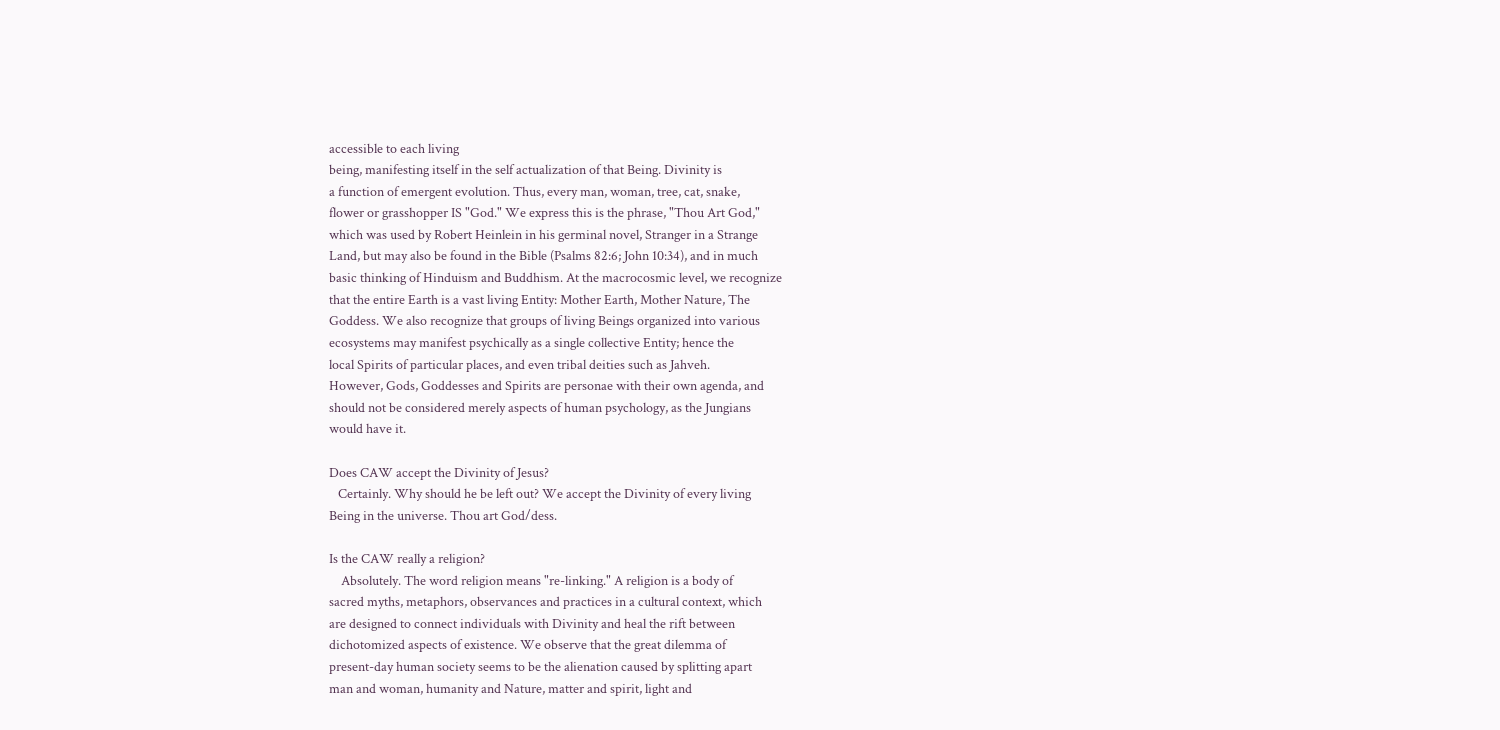accessible to each living
being, manifesting itself in the self actualization of that Being. Divinity is
a function of emergent evolution. Thus, every man, woman, tree, cat, snake,
flower or grasshopper IS "God." We express this is the phrase, "Thou Art God,"
which was used by Robert Heinlein in his germinal novel, Stranger in a Strange
Land, but may also be found in the Bible (Psalms 82:6; John 10:34), and in much
basic thinking of Hinduism and Buddhism. At the macrocosmic level, we recognize
that the entire Earth is a vast living Entity: Mother Earth, Mother Nature, The
Goddess. We also recognize that groups of living Beings organized into various
ecosystems may manifest psychically as a single collective Entity; hence the
local Spirits of particular places, and even tribal deities such as Jahveh.
However, Gods, Goddesses and Spirits are personae with their own agenda, and
should not be considered merely aspects of human psychology, as the Jungians
would have it.

Does CAW accept the Divinity of Jesus?
   Certainly. Why should he be left out? We accept the Divinity of every living
Being in the universe. Thou art God/dess.

Is the CAW really a religion?
    Absolutely. The word religion means "re-linking." A religion is a body of
sacred myths, metaphors, observances and practices in a cultural context, which
are designed to connect individuals with Divinity and heal the rift between
dichotomized aspects of existence. We observe that the great dilemma of
present-day human society seems to be the alienation caused by splitting apart
man and woman, humanity and Nature, matter and spirit, light and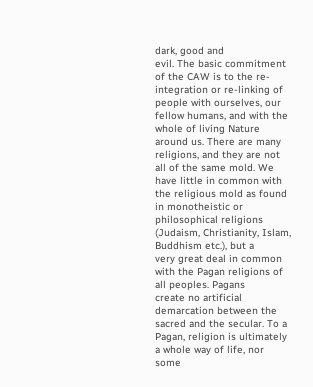dark, good and
evil. The basic commitment of the CAW is to the re-integration or re-linking of
people with ourselves, our fellow humans, and with the whole of living Nature
around us. There are many religions, and they are not all of the same mold. We
have little in common with the religious mold as found in monotheistic or
philosophical religions (Judaism, Christianity, Islam, Buddhism etc.), but a
very great deal in common with the Pagan religions of all peoples. Pagans
create no artificial demarcation between the sacred and the secular. To a
Pagan, religion is ultimately a whole way of life, nor some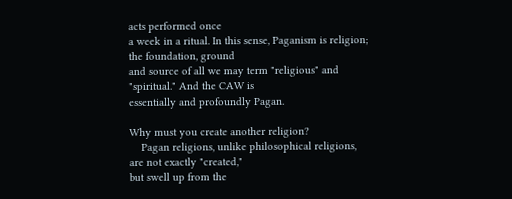acts performed once
a week in a ritual. In this sense, Paganism is religion; the foundation, ground
and source of all we may term "religious" and "spiritual." And the CAW is
essentially and profoundly Pagan.

Why must you create another religion?
    Pagan religions, unlike philosophical religions, are not exactly "created,"
but swell up from the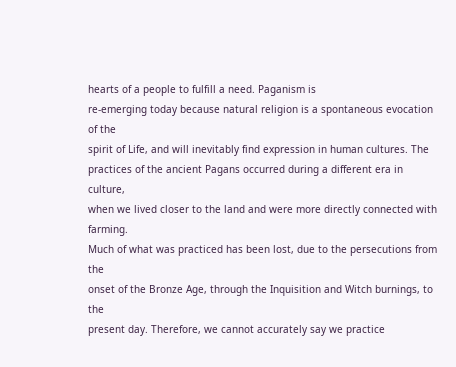hearts of a people to fulfill a need. Paganism is
re-emerging today because natural religion is a spontaneous evocation of the
spirit of Life, and will inevitably find expression in human cultures. The
practices of the ancient Pagans occurred during a different era in culture,
when we lived closer to the land and were more directly connected with farming.
Much of what was practiced has been lost, due to the persecutions from the
onset of the Bronze Age, through the Inquisition and Witch burnings, to the
present day. Therefore, we cannot accurately say we practice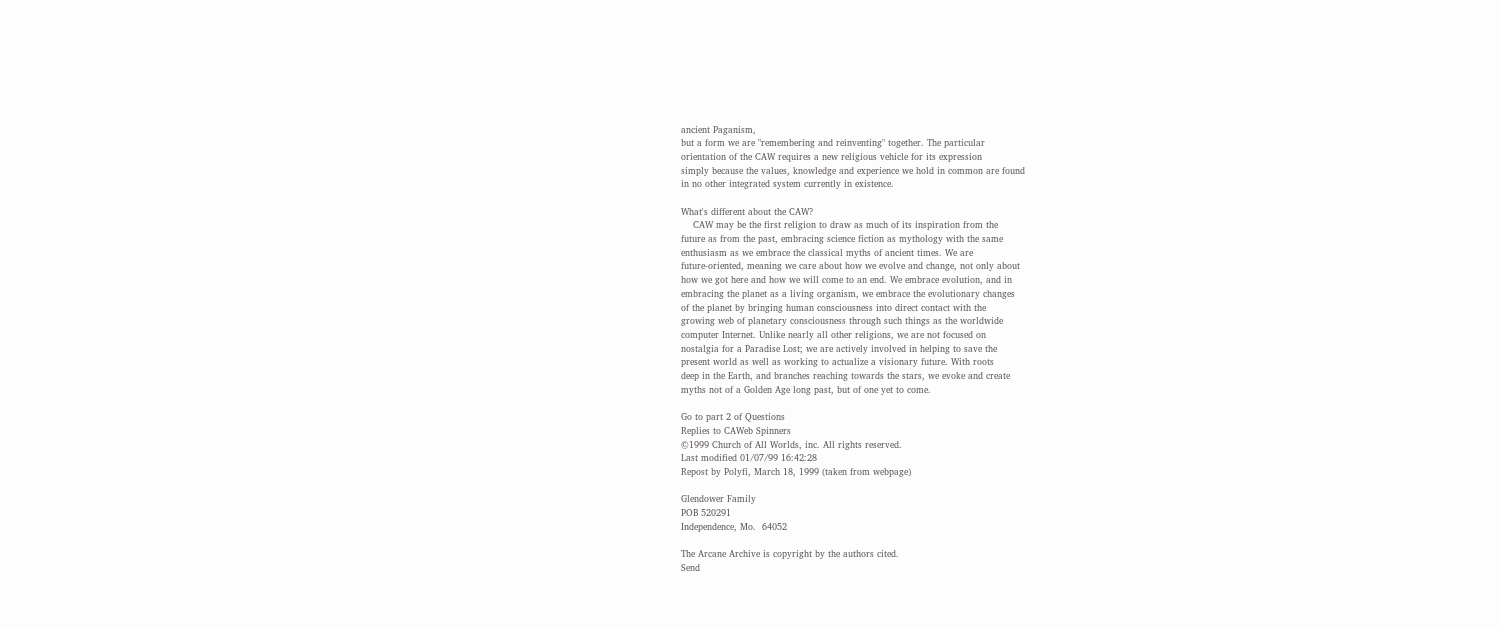ancient Paganism,
but a form we are "remembering and reinventing" together. The particular
orientation of the CAW requires a new religious vehicle for its expression
simply because the values, knowledge and experience we hold in common are found
in no other integrated system currently in existence.

What's different about the CAW?
    CAW may be the first religion to draw as much of its inspiration from the
future as from the past, embracing science fiction as mythology with the same
enthusiasm as we embrace the classical myths of ancient times. We are
future-oriented, meaning we care about how we evolve and change, not only about
how we got here and how we will come to an end. We embrace evolution, and in
embracing the planet as a living organism, we embrace the evolutionary changes
of the planet by bringing human consciousness into direct contact with the
growing web of planetary consciousness through such things as the worldwide
computer Internet. Unlike nearly all other religions, we are not focused on
nostalgia for a Paradise Lost; we are actively involved in helping to save the
present world as well as working to actualize a visionary future. With roots
deep in the Earth, and branches reaching towards the stars, we evoke and create
myths not of a Golden Age long past, but of one yet to come.

Go to part 2 of Questions
Replies to CAWeb Spinners
©1999 Church of All Worlds, inc. All rights reserved.
Last modified 01/07/99 16:42:28
Repost by Polyfi, March 18, 1999 (taken from webpage)

Glendower Family
POB 520291
Independence, Mo.  64052

The Arcane Archive is copyright by the authors cited.
Send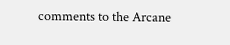comments to the Arcane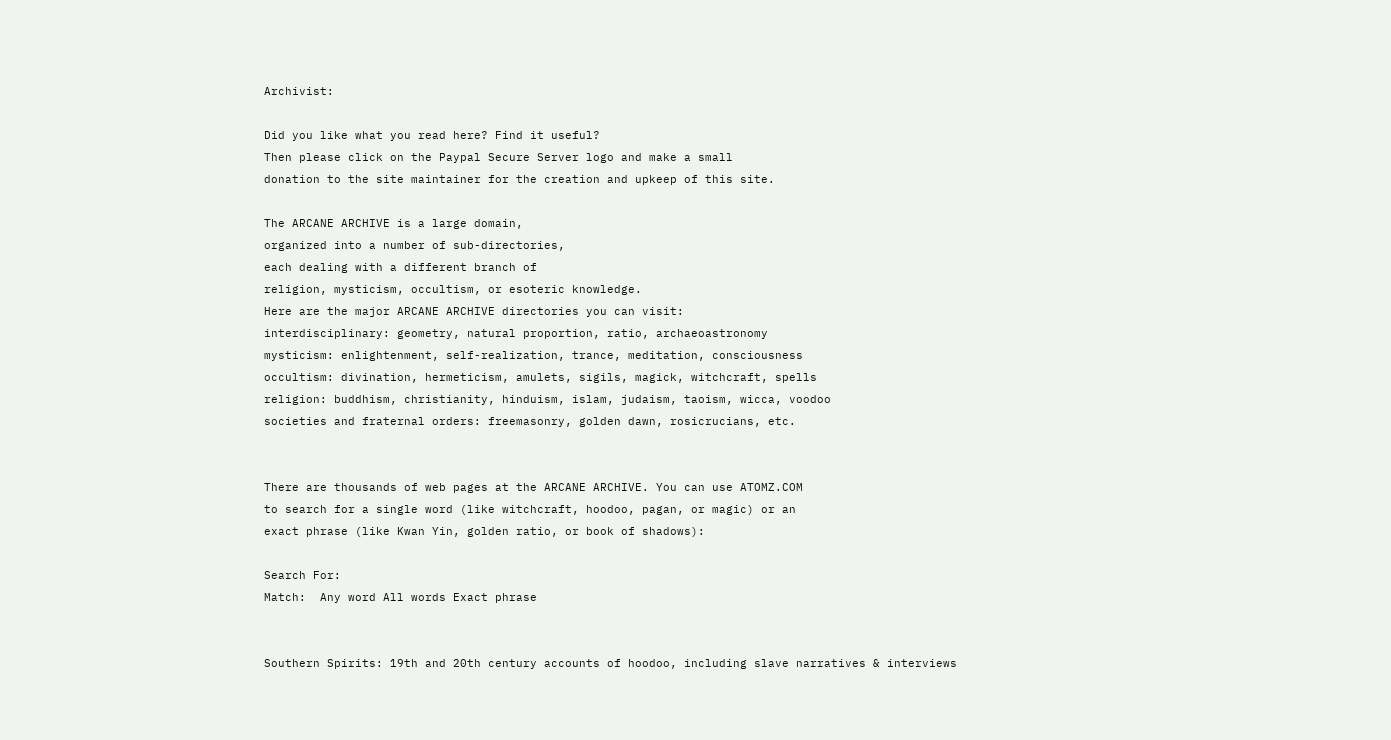Archivist:

Did you like what you read here? Find it useful?
Then please click on the Paypal Secure Server logo and make a small
donation to the site maintainer for the creation and upkeep of this site.

The ARCANE ARCHIVE is a large domain,
organized into a number of sub-directories,
each dealing with a different branch of
religion, mysticism, occultism, or esoteric knowledge.
Here are the major ARCANE ARCHIVE directories you can visit:
interdisciplinary: geometry, natural proportion, ratio, archaeoastronomy
mysticism: enlightenment, self-realization, trance, meditation, consciousness
occultism: divination, hermeticism, amulets, sigils, magick, witchcraft, spells
religion: buddhism, christianity, hinduism, islam, judaism, taoism, wicca, voodoo
societies and fraternal orders: freemasonry, golden dawn, rosicrucians, etc.


There are thousands of web pages at the ARCANE ARCHIVE. You can use ATOMZ.COM
to search for a single word (like witchcraft, hoodoo, pagan, or magic) or an
exact phrase (like Kwan Yin, golden ratio, or book of shadows):

Search For:
Match:  Any word All words Exact phrase


Southern Spirits: 19th and 20th century accounts of hoodoo, including slave narratives & interviews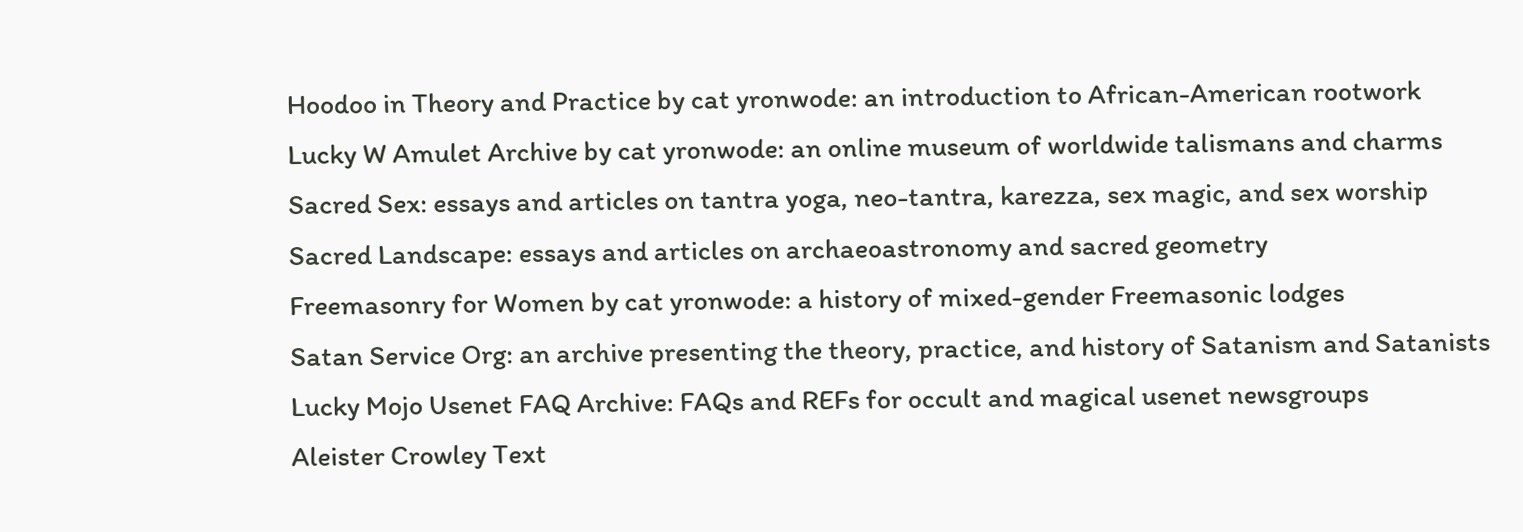Hoodoo in Theory and Practice by cat yronwode: an introduction to African-American rootwork
Lucky W Amulet Archive by cat yronwode: an online museum of worldwide talismans and charms
Sacred Sex: essays and articles on tantra yoga, neo-tantra, karezza, sex magic, and sex worship
Sacred Landscape: essays and articles on archaeoastronomy and sacred geometry
Freemasonry for Women by cat yronwode: a history of mixed-gender Freemasonic lodges
Satan Service Org: an archive presenting the theory, practice, and history of Satanism and Satanists
Lucky Mojo Usenet FAQ Archive: FAQs and REFs for occult and magical usenet newsgroups
Aleister Crowley Text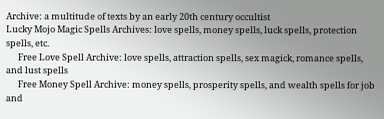Archive: a multitude of texts by an early 20th century occultist
Lucky Mojo Magic Spells Archives: love spells, money spells, luck spells, protection spells, etc.
      Free Love Spell Archive: love spells, attraction spells, sex magick, romance spells, and lust spells
      Free Money Spell Archive: money spells, prosperity spells, and wealth spells for job and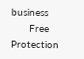business
      Free Protection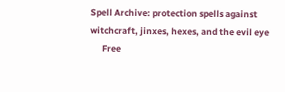Spell Archive: protection spells against witchcraft, jinxes, hexes, and the evil eye
      Free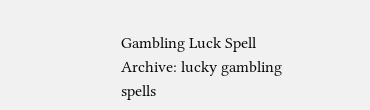Gambling Luck Spell Archive: lucky gambling spells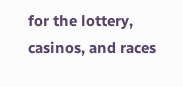for the lottery, casinos, and races